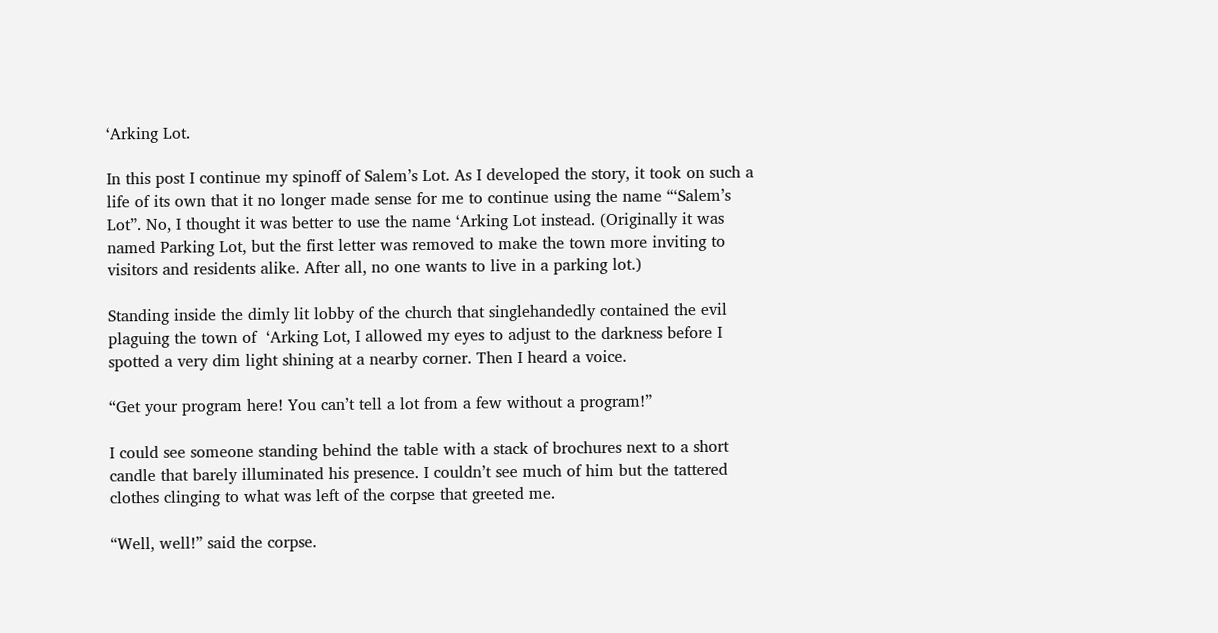‘Arking Lot.

In this post I continue my spinoff of Salem’s Lot. As I developed the story, it took on such a life of its own that it no longer made sense for me to continue using the name “‘Salem’s Lot”. No, I thought it was better to use the name ‘Arking Lot instead. (Originally it was named Parking Lot, but the first letter was removed to make the town more inviting to visitors and residents alike. After all, no one wants to live in a parking lot.)

Standing inside the dimly lit lobby of the church that singlehandedly contained the evil plaguing the town of  ‘Arking Lot, I allowed my eyes to adjust to the darkness before I spotted a very dim light shining at a nearby corner. Then I heard a voice.

“Get your program here! You can’t tell a lot from a few without a program!”

I could see someone standing behind the table with a stack of brochures next to a short candle that barely illuminated his presence. I couldn’t see much of him but the tattered clothes clinging to what was left of the corpse that greeted me.

“Well, well!” said the corpse.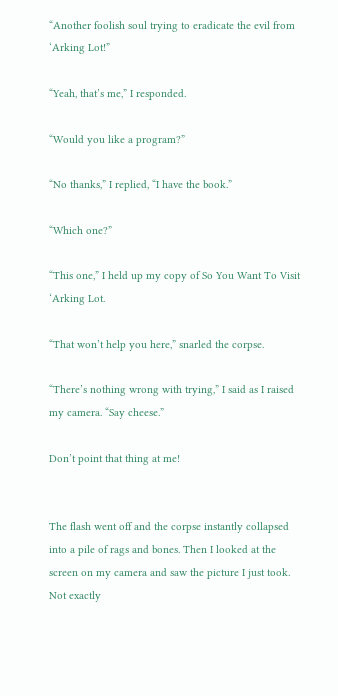“Another foolish soul trying to eradicate the evil from ‘Arking Lot!”

“Yeah, that’s me,” I responded.

“Would you like a program?”

“No thanks,” I replied, “I have the book.”

“Which one?”

“This one,” I held up my copy of So You Want To Visit ‘Arking Lot.

“That won’t help you here,” snarled the corpse.

“There’s nothing wrong with trying,” I said as I raised my camera. “Say cheese.”

Don’t point that thing at me!


The flash went off and the corpse instantly collapsed into a pile of rags and bones. Then I looked at the screen on my camera and saw the picture I just took. Not exactly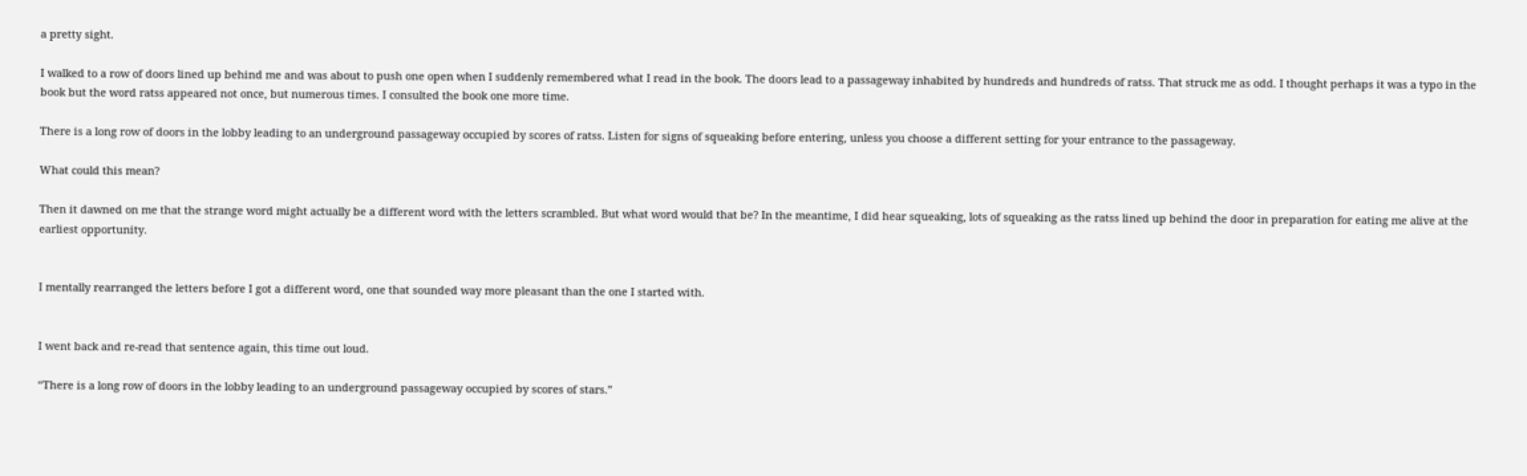a pretty sight.

I walked to a row of doors lined up behind me and was about to push one open when I suddenly remembered what I read in the book. The doors lead to a passageway inhabited by hundreds and hundreds of ratss. That struck me as odd. I thought perhaps it was a typo in the book but the word ratss appeared not once, but numerous times. I consulted the book one more time.

There is a long row of doors in the lobby leading to an underground passageway occupied by scores of ratss. Listen for signs of squeaking before entering, unless you choose a different setting for your entrance to the passageway.

What could this mean?

Then it dawned on me that the strange word might actually be a different word with the letters scrambled. But what word would that be? In the meantime, I did hear squeaking, lots of squeaking as the ratss lined up behind the door in preparation for eating me alive at the earliest opportunity.


I mentally rearranged the letters before I got a different word, one that sounded way more pleasant than the one I started with.


I went back and re-read that sentence again, this time out loud.

“There is a long row of doors in the lobby leading to an underground passageway occupied by scores of stars.”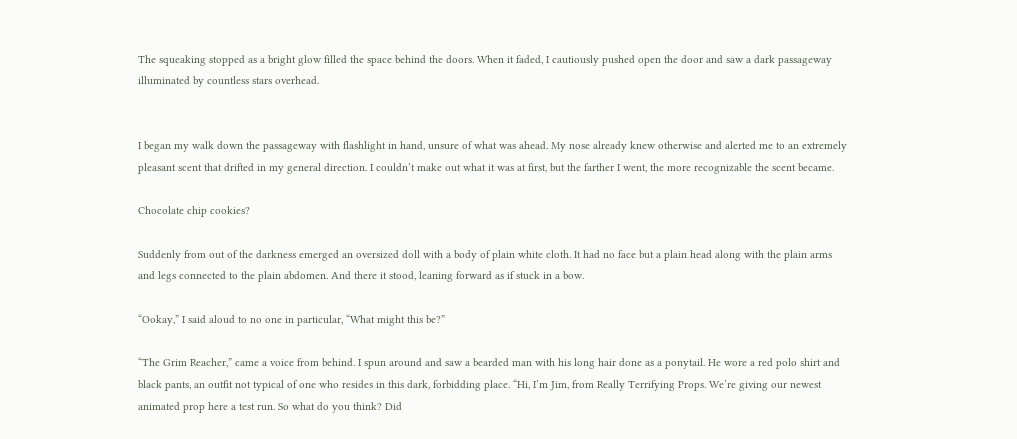The squeaking stopped as a bright glow filled the space behind the doors. When it faded, I cautiously pushed open the door and saw a dark passageway illuminated by countless stars overhead.


I began my walk down the passageway with flashlight in hand, unsure of what was ahead. My nose already knew otherwise and alerted me to an extremely pleasant scent that drifted in my general direction. I couldn’t make out what it was at first, but the farther I went, the more recognizable the scent became.

Chocolate chip cookies?

Suddenly from out of the darkness emerged an oversized doll with a body of plain white cloth. It had no face but a plain head along with the plain arms and legs connected to the plain abdomen. And there it stood, leaning forward as if stuck in a bow.

“Ookay,” I said aloud to no one in particular, “What might this be?”

“The Grim Reacher,” came a voice from behind. I spun around and saw a bearded man with his long hair done as a ponytail. He wore a red polo shirt and black pants, an outfit not typical of one who resides in this dark, forbidding place. “Hi, I’m Jim, from Really Terrifying Props. We’re giving our newest animated prop here a test run. So what do you think? Did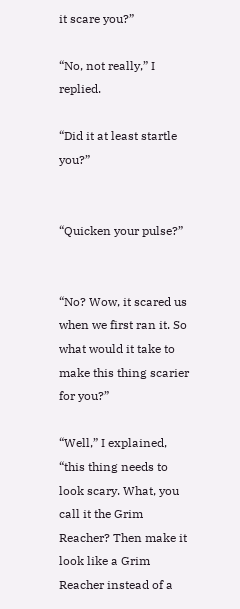it scare you?”

“No, not really,” I replied.

“Did it at least startle you?”


“Quicken your pulse?”


“No? Wow, it scared us when we first ran it. So what would it take to make this thing scarier for you?”

“Well,” I explained, “this thing needs to look scary. What, you call it the Grim Reacher? Then make it look like a Grim Reacher instead of a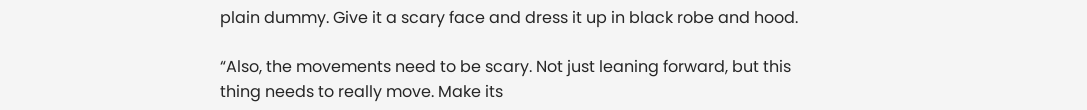plain dummy. Give it a scary face and dress it up in black robe and hood.

“Also, the movements need to be scary. Not just leaning forward, but this thing needs to really move. Make its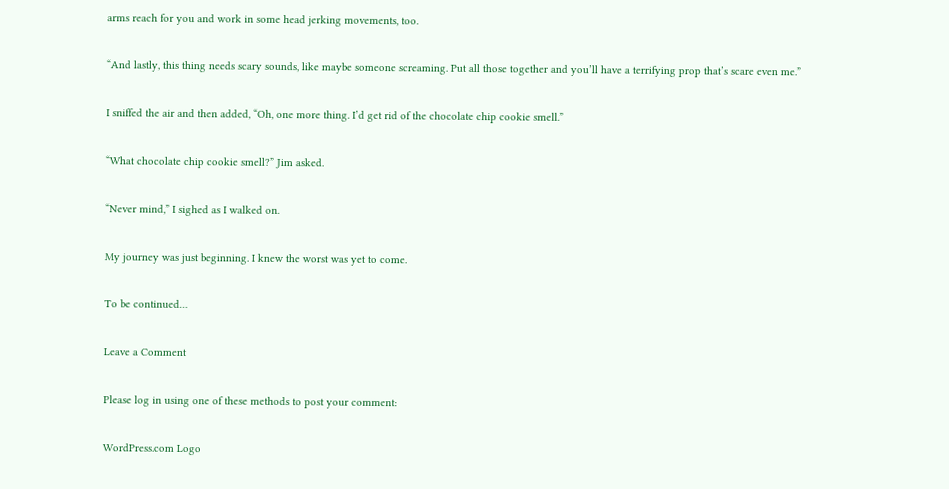arms reach for you and work in some head jerking movements, too.

“And lastly, this thing needs scary sounds, like maybe someone screaming. Put all those together and you’ll have a terrifying prop that’s scare even me.”

I sniffed the air and then added, “Oh, one more thing. I’d get rid of the chocolate chip cookie smell.”

“What chocolate chip cookie smell?” Jim asked.

“Never mind,” I sighed as I walked on.

My journey was just beginning. I knew the worst was yet to come.

To be continued…

Leave a Comment

Please log in using one of these methods to post your comment:

WordPress.com Logo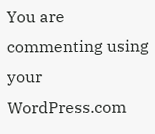You are commenting using your WordPress.com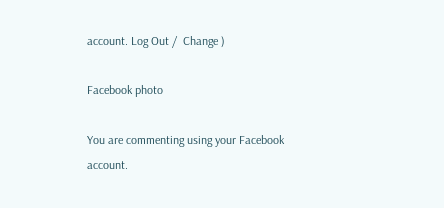account. Log Out /  Change )

Facebook photo

You are commenting using your Facebook account.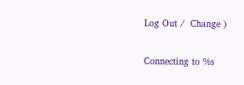Log Out /  Change )

Connecting to %s